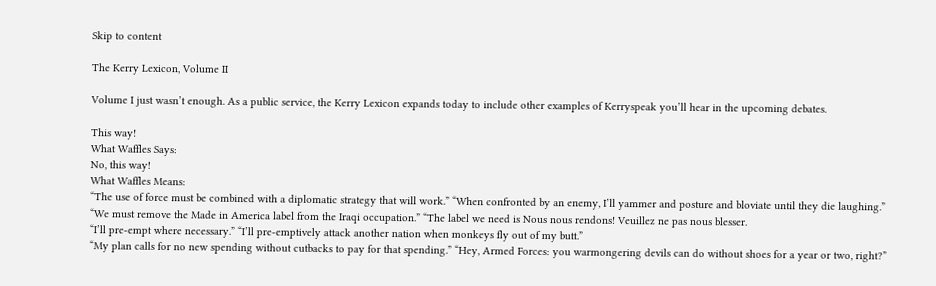Skip to content

The Kerry Lexicon, Volume II

Volume I just wasn’t enough. As a public service, the Kerry Lexicon expands today to include other examples of Kerryspeak you’ll hear in the upcoming debates.

This way!
What Waffles Says:
No, this way!
What Waffles Means:
“The use of force must be combined with a diplomatic strategy that will work.” “When confronted by an enemy, I’ll yammer and posture and bloviate until they die laughing.”
“We must remove the Made in America label from the Iraqi occupation.” “The label we need is Nous nous rendons! Veuillez ne pas nous blesser.
“I’ll pre-empt where necessary.” “I’ll pre-emptively attack another nation when monkeys fly out of my butt.”
“My plan calls for no new spending without cutbacks to pay for that spending.” “Hey, Armed Forces: you warmongering devils can do without shoes for a year or two, right?”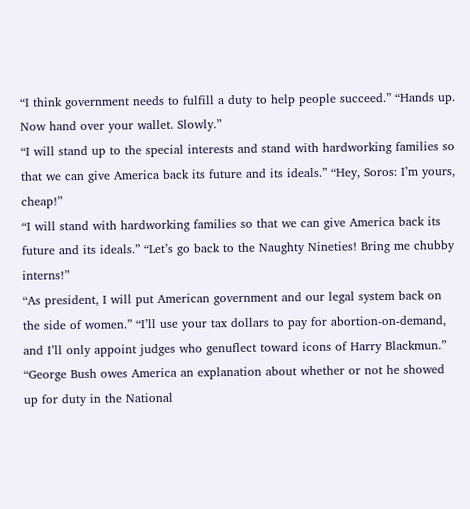“I think government needs to fulfill a duty to help people succeed.” “Hands up. Now hand over your wallet. Slowly.”
“I will stand up to the special interests and stand with hardworking families so that we can give America back its future and its ideals.” “Hey, Soros: I’m yours, cheap!”
“I will stand with hardworking families so that we can give America back its future and its ideals.” “Let’s go back to the Naughty Nineties! Bring me chubby interns!”
“As president, I will put American government and our legal system back on the side of women.” “I’ll use your tax dollars to pay for abortion-on-demand, and I’ll only appoint judges who genuflect toward icons of Harry Blackmun.”
“George Bush owes America an explanation about whether or not he showed up for duty in the National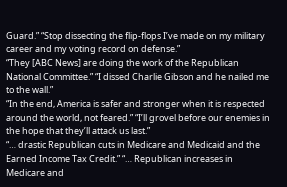Guard.” “Stop dissecting the flip-flops I’ve made on my military career and my voting record on defense.”
“They [ABC News] are doing the work of the Republican National Committee.” “I dissed Charlie Gibson and he nailed me to the wall.”
“In the end, America is safer and stronger when it is respected around the world, not feared.” “I’ll grovel before our enemies in the hope that they’ll attack us last.”
“… drastic Republican cuts in Medicare and Medicaid and the Earned Income Tax Credit.” “… Republican increases in Medicare and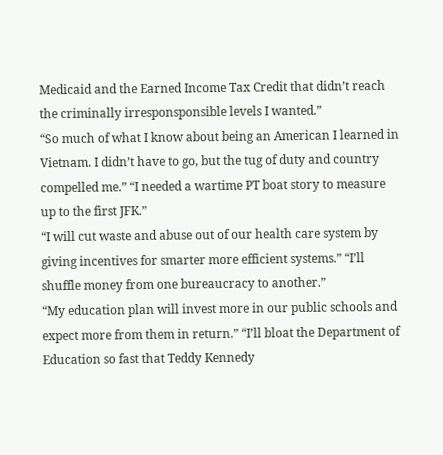Medicaid and the Earned Income Tax Credit that didn’t reach the criminally irresponsponsible levels I wanted.”
“So much of what I know about being an American I learned in Vietnam. I didn’t have to go, but the tug of duty and country compelled me.” “I needed a wartime PT boat story to measure up to the first JFK.”
“I will cut waste and abuse out of our health care system by giving incentives for smarter more efficient systems.” “I’ll shuffle money from one bureaucracy to another.”
“My education plan will invest more in our public schools and expect more from them in return.” “I’ll bloat the Department of Education so fast that Teddy Kennedy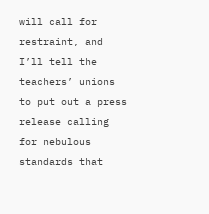will call for restraint, and I’ll tell the teachers’ unions to put out a press release calling for nebulous standards that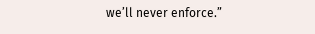we’ll never enforce.”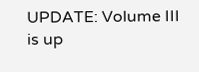UPDATE: Volume III is up